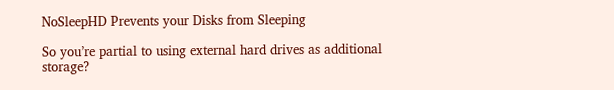NoSleepHD Prevents your Disks from Sleeping

So you’re partial to using external hard drives as additional storage?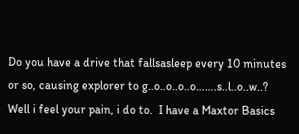Do you have a drive that fallsasleep every 10 minutes or so, causing explorer to g..o..o..o..o…….s..l..o..w..?  Well i feel your pain, i do to.  I have a Maxtor Basics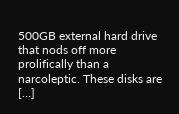500GB external hard drive that nods off more prolifically than a narcoleptic. These disks are […]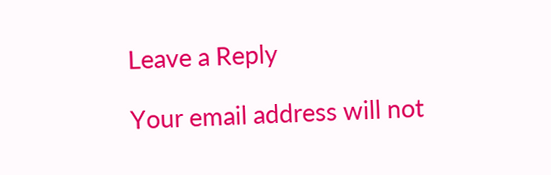Leave a Reply

Your email address will not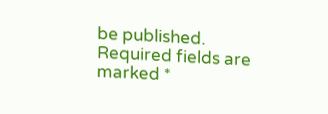be published. Required fields are marked *